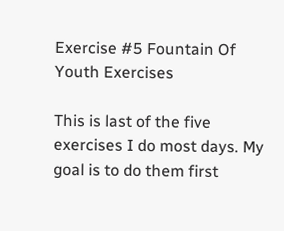Exercise #5 Fountain Of Youth Exercises

This is last of the five exercises I do most days. My goal is to do them first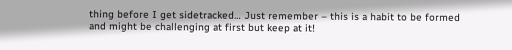thing before I get sidetracked… Just remember – this is a habit to be formed and might be challenging at first but keep at it!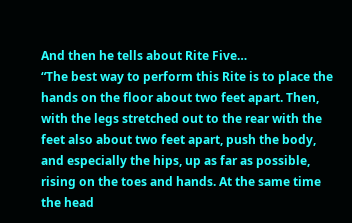And then he tells about Rite Five…
“The best way to perform this Rite is to place the hands on the floor about two feet apart. Then, with the legs stretched out to the rear with the feet also about two feet apart, push the body, and especially the hips, up as far as possible, rising on the toes and hands. At the same time the head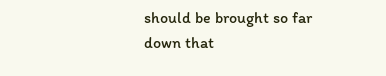should be brought so far down that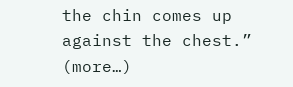the chin comes up against the chest.” (more…)